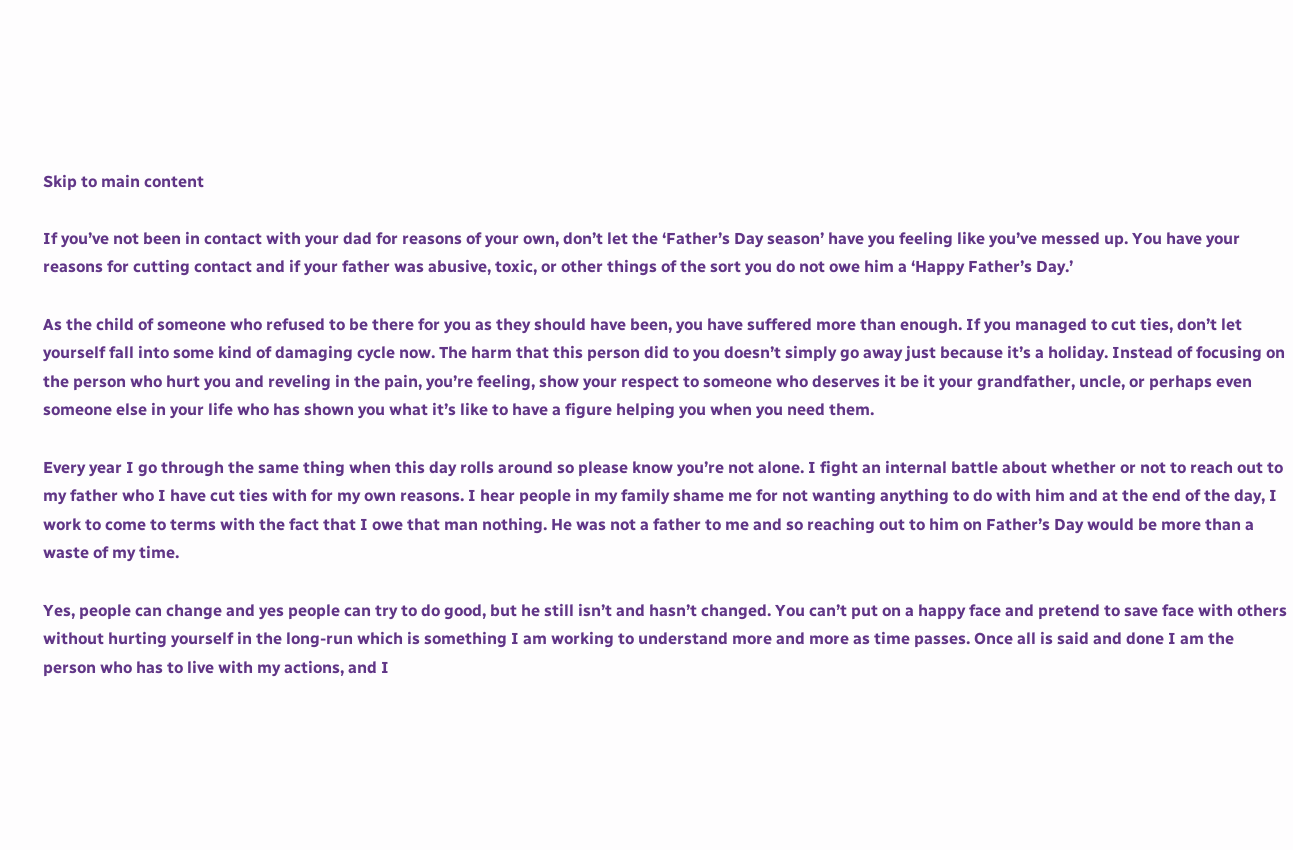Skip to main content

If you’ve not been in contact with your dad for reasons of your own, don’t let the ‘Father’s Day season’ have you feeling like you’ve messed up. You have your reasons for cutting contact and if your father was abusive, toxic, or other things of the sort you do not owe him a ‘Happy Father’s Day.’

As the child of someone who refused to be there for you as they should have been, you have suffered more than enough. If you managed to cut ties, don’t let yourself fall into some kind of damaging cycle now. The harm that this person did to you doesn’t simply go away just because it’s a holiday. Instead of focusing on the person who hurt you and reveling in the pain, you’re feeling, show your respect to someone who deserves it be it your grandfather, uncle, or perhaps even someone else in your life who has shown you what it’s like to have a figure helping you when you need them.

Every year I go through the same thing when this day rolls around so please know you’re not alone. I fight an internal battle about whether or not to reach out to my father who I have cut ties with for my own reasons. I hear people in my family shame me for not wanting anything to do with him and at the end of the day, I work to come to terms with the fact that I owe that man nothing. He was not a father to me and so reaching out to him on Father’s Day would be more than a waste of my time.

Yes, people can change and yes people can try to do good, but he still isn’t and hasn’t changed. You can’t put on a happy face and pretend to save face with others without hurting yourself in the long-run which is something I am working to understand more and more as time passes. Once all is said and done I am the person who has to live with my actions, and I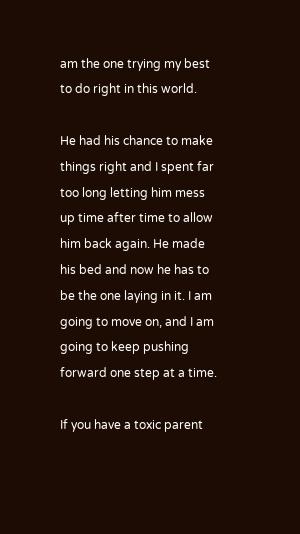am the one trying my best to do right in this world.

He had his chance to make things right and I spent far too long letting him mess up time after time to allow him back again. He made his bed and now he has to be the one laying in it. I am going to move on, and I am going to keep pushing forward one step at a time.

If you have a toxic parent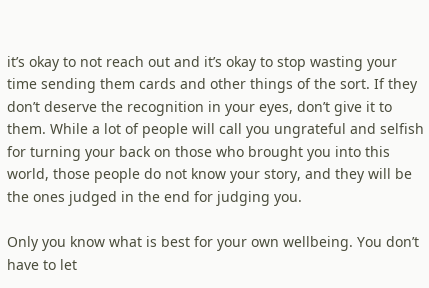it’s okay to not reach out and it’s okay to stop wasting your time sending them cards and other things of the sort. If they don’t deserve the recognition in your eyes, don’t give it to them. While a lot of people will call you ungrateful and selfish for turning your back on those who brought you into this world, those people do not know your story, and they will be the ones judged in the end for judging you.

Only you know what is best for your own wellbeing. You don’t have to let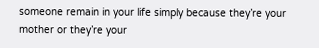someone remain in your life simply because they’re your mother or they’re your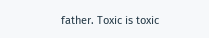father. Toxic is toxic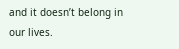and it doesn’t belong in our lives.